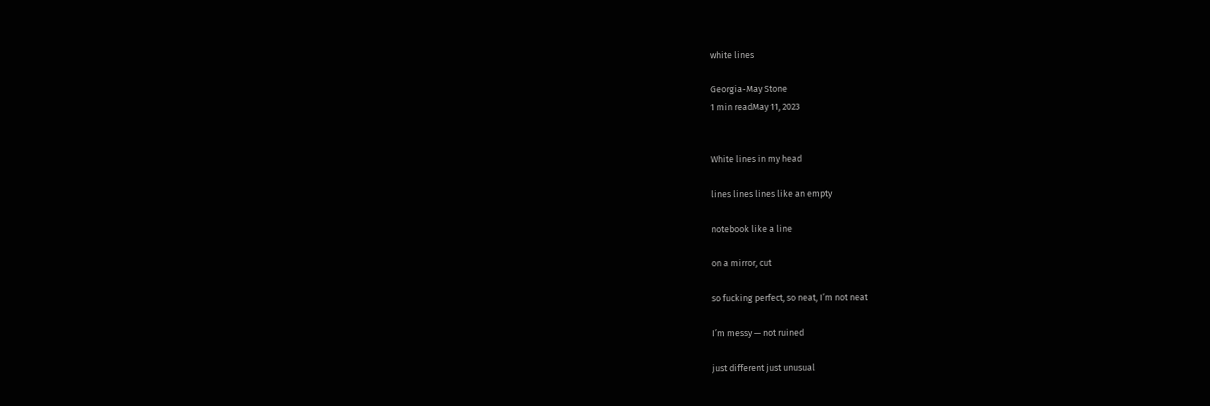white lines

Georgia-May Stone
1 min readMay 11, 2023


White lines in my head

lines lines lines like an empty

notebook like a line

on a mirror, cut

so fucking perfect, so neat, I’m not neat

I’m messy — not ruined

just different just unusual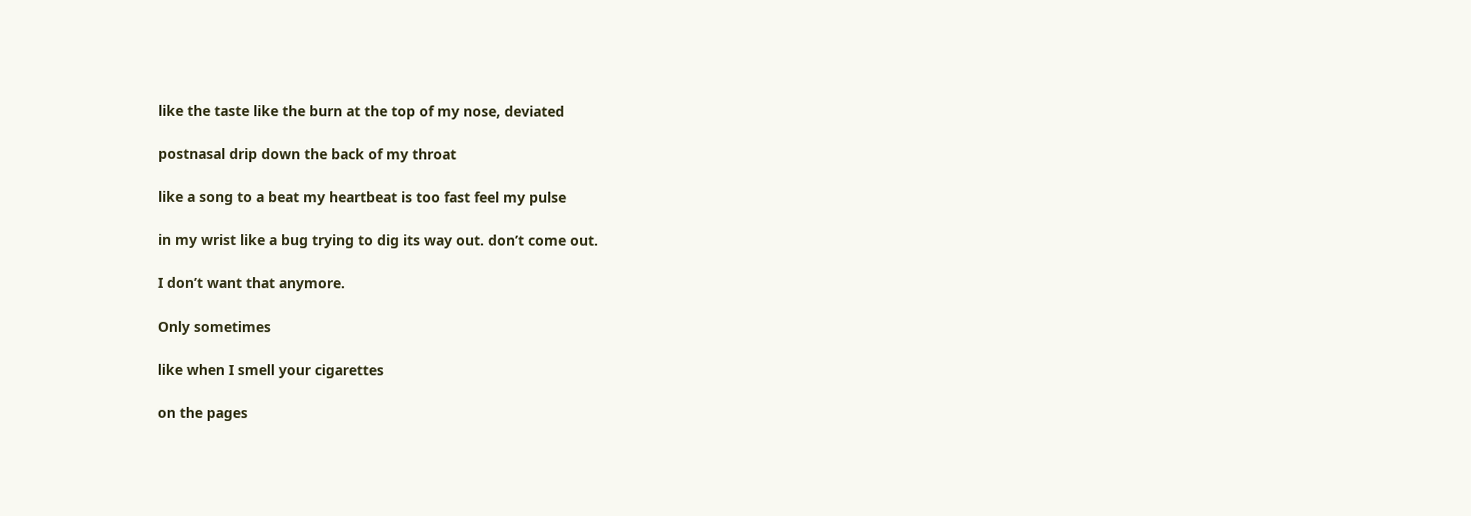like the taste like the burn at the top of my nose, deviated

postnasal drip down the back of my throat

like a song to a beat my heartbeat is too fast feel my pulse

in my wrist like a bug trying to dig its way out. don’t come out.

I don’t want that anymore.

Only sometimes

like when I smell your cigarettes

on the pages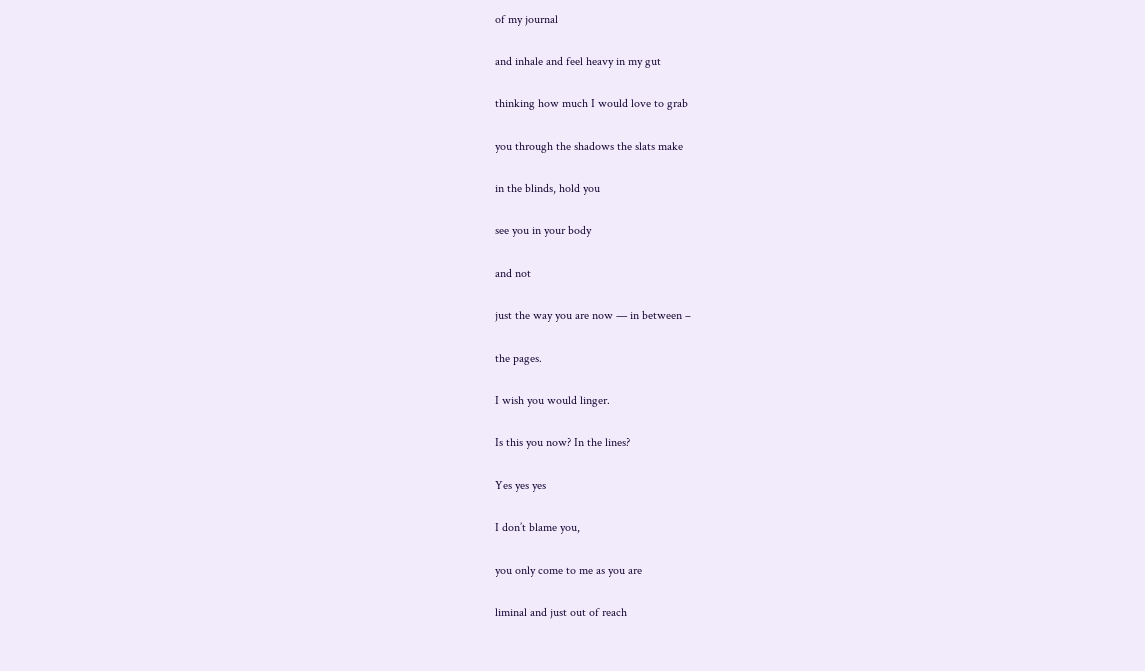of my journal

and inhale and feel heavy in my gut

thinking how much I would love to grab

you through the shadows the slats make

in the blinds, hold you

see you in your body

and not

just the way you are now — in between –

the pages.

I wish you would linger.

Is this you now? In the lines?

Yes yes yes

I don’t blame you,

you only come to me as you are

liminal and just out of reach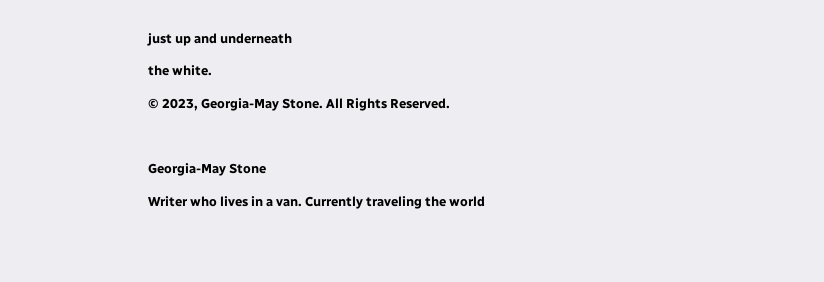just up and underneath

the white.

© 2023, Georgia-May Stone. All Rights Reserved.



Georgia-May Stone

Writer who lives in a van. Currently traveling the world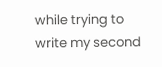while trying to write my second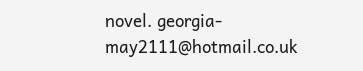novel. georgia-may2111@hotmail.co.uk